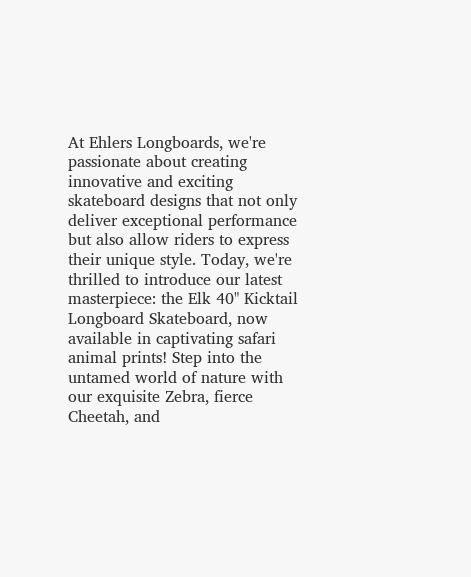At Ehlers Longboards, we're passionate about creating innovative and exciting skateboard designs that not only deliver exceptional performance but also allow riders to express their unique style. Today, we're thrilled to introduce our latest masterpiece: the Elk 40" Kicktail Longboard Skateboard, now available in captivating safari animal prints! Step into the untamed world of nature with our exquisite Zebra, fierce Cheetah, and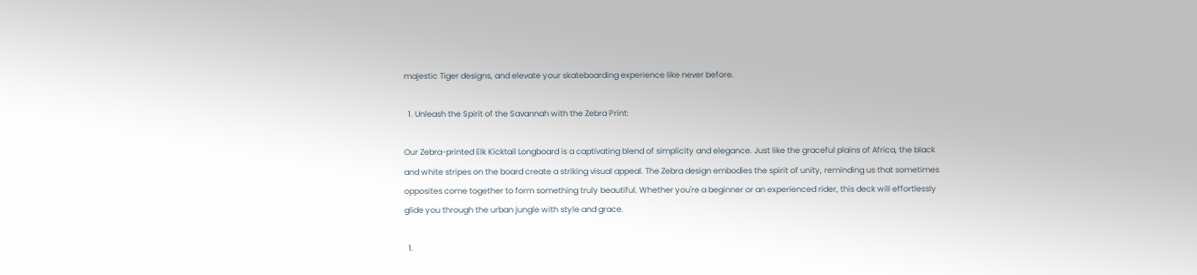majestic Tiger designs, and elevate your skateboarding experience like never before.

  1. Unleash the Spirit of the Savannah with the Zebra Print:

Our Zebra-printed Elk Kicktail Longboard is a captivating blend of simplicity and elegance. Just like the graceful plains of Africa, the black and white stripes on the board create a striking visual appeal. The Zebra design embodies the spirit of unity, reminding us that sometimes opposites come together to form something truly beautiful. Whether you're a beginner or an experienced rider, this deck will effortlessly glide you through the urban jungle with style and grace.

  1.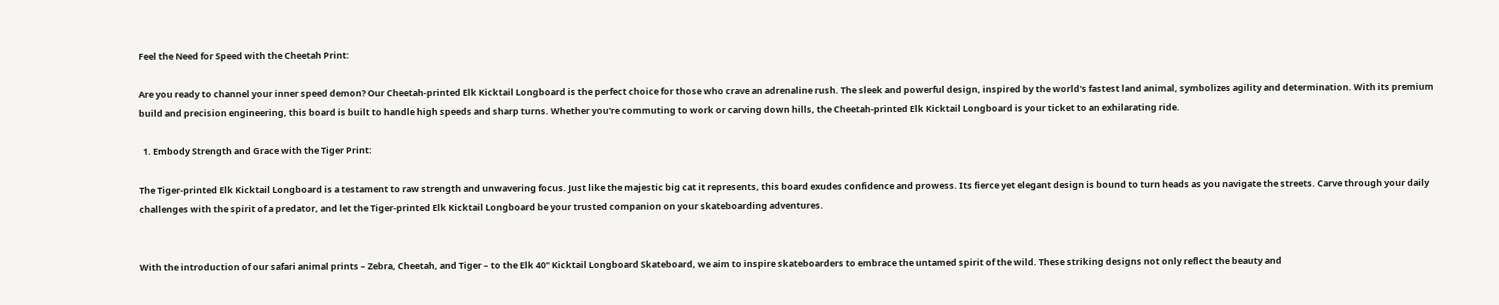Feel the Need for Speed with the Cheetah Print:

Are you ready to channel your inner speed demon? Our Cheetah-printed Elk Kicktail Longboard is the perfect choice for those who crave an adrenaline rush. The sleek and powerful design, inspired by the world's fastest land animal, symbolizes agility and determination. With its premium build and precision engineering, this board is built to handle high speeds and sharp turns. Whether you're commuting to work or carving down hills, the Cheetah-printed Elk Kicktail Longboard is your ticket to an exhilarating ride.

  1. Embody Strength and Grace with the Tiger Print:

The Tiger-printed Elk Kicktail Longboard is a testament to raw strength and unwavering focus. Just like the majestic big cat it represents, this board exudes confidence and prowess. Its fierce yet elegant design is bound to turn heads as you navigate the streets. Carve through your daily challenges with the spirit of a predator, and let the Tiger-printed Elk Kicktail Longboard be your trusted companion on your skateboarding adventures.


With the introduction of our safari animal prints – Zebra, Cheetah, and Tiger – to the Elk 40" Kicktail Longboard Skateboard, we aim to inspire skateboarders to embrace the untamed spirit of the wild. These striking designs not only reflect the beauty and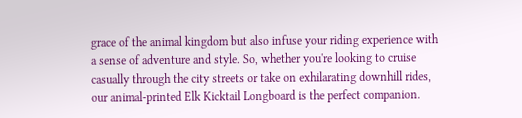grace of the animal kingdom but also infuse your riding experience with a sense of adventure and style. So, whether you're looking to cruise casually through the city streets or take on exhilarating downhill rides, our animal-printed Elk Kicktail Longboard is the perfect companion.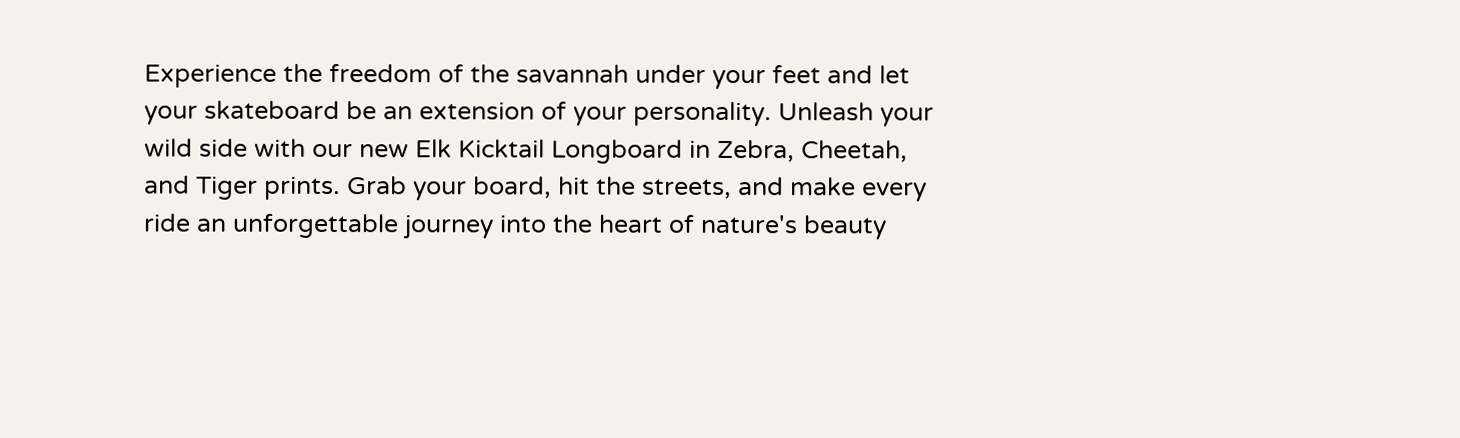Experience the freedom of the savannah under your feet and let your skateboard be an extension of your personality. Unleash your wild side with our new Elk Kicktail Longboard in Zebra, Cheetah, and Tiger prints. Grab your board, hit the streets, and make every ride an unforgettable journey into the heart of nature's beauty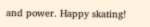and power. Happy skating!